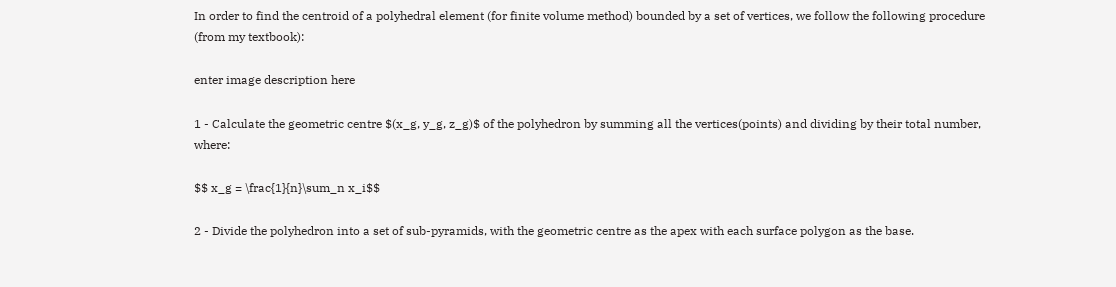In order to find the centroid of a polyhedral element (for finite volume method) bounded by a set of vertices, we follow the following procedure (from my textbook):

enter image description here

1 - Calculate the geometric centre $(x_g, y_g, z_g)$ of the polyhedron by summing all the vertices(points) and dividing by their total number, where:

$$ x_g = \frac{1}{n}\sum_n x_i$$

2 - Divide the polyhedron into a set of sub-pyramids, with the geometric centre as the apex with each surface polygon as the base.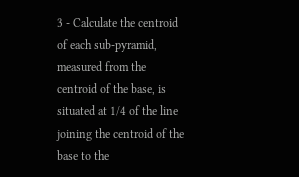3 - Calculate the centroid of each sub-pyramid, measured from the centroid of the base, is situated at 1/4 of the line joining the centroid of the base to the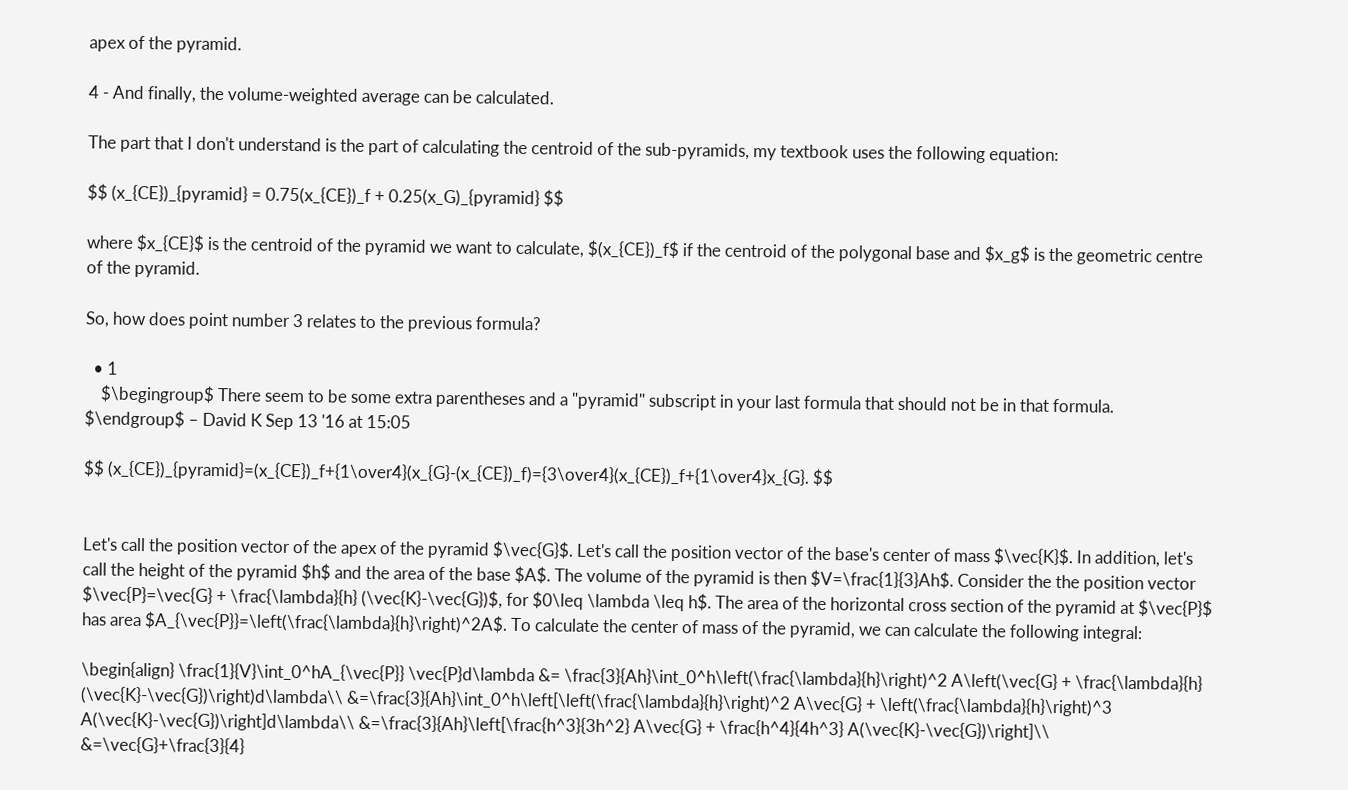apex of the pyramid.

4 - And finally, the volume-weighted average can be calculated.

The part that I don't understand is the part of calculating the centroid of the sub-pyramids, my textbook uses the following equation:

$$ (x_{CE})_{pyramid} = 0.75(x_{CE})_f + 0.25(x_G)_{pyramid} $$

where $x_{CE}$ is the centroid of the pyramid we want to calculate, $(x_{CE})_f$ if the centroid of the polygonal base and $x_g$ is the geometric centre of the pyramid.

So, how does point number 3 relates to the previous formula?

  • 1
    $\begingroup$ There seem to be some extra parentheses and a "pyramid" subscript in your last formula that should not be in that formula. $\endgroup$ – David K Sep 13 '16 at 15:05

$$ (x_{CE})_{pyramid}=(x_{CE})_f+{1\over4}(x_{G}-(x_{CE})_f)={3\over4}(x_{CE})_f+{1\over4}x_{G}. $$


Let's call the position vector of the apex of the pyramid $\vec{G}$. Let's call the position vector of the base's center of mass $\vec{K}$. In addition, let's call the height of the pyramid $h$ and the area of the base $A$. The volume of the pyramid is then $V=\frac{1}{3}Ah$. Consider the the position vector $\vec{P}=\vec{G} + \frac{\lambda}{h} (\vec{K}-\vec{G})$, for $0\leq \lambda \leq h$. The area of the horizontal cross section of the pyramid at $\vec{P}$ has area $A_{\vec{P}}=\left(\frac{\lambda}{h}\right)^2A$. To calculate the center of mass of the pyramid, we can calculate the following integral:

\begin{align} \frac{1}{V}\int_0^hA_{\vec{P}} \vec{P}d\lambda &= \frac{3}{Ah}\int_0^h\left(\frac{\lambda}{h}\right)^2 A\left(\vec{G} + \frac{\lambda}{h} (\vec{K}-\vec{G})\right)d\lambda\\ &=\frac{3}{Ah}\int_0^h\left[\left(\frac{\lambda}{h}\right)^2 A\vec{G} + \left(\frac{\lambda}{h}\right)^3 A(\vec{K}-\vec{G})\right]d\lambda\\ &=\frac{3}{Ah}\left[\frac{h^3}{3h^2} A\vec{G} + \frac{h^4}{4h^3} A(\vec{K}-\vec{G})\right]\\ &=\vec{G}+\frac{3}{4}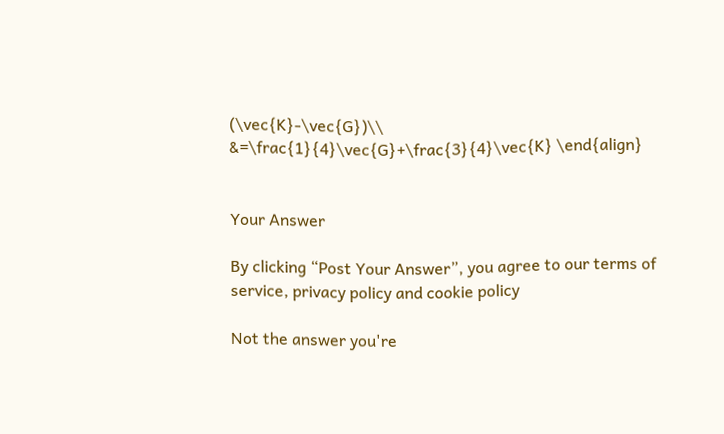(\vec{K}-\vec{G})\\ &=\frac{1}{4}\vec{G}+\frac{3}{4}\vec{K} \end{align}


Your Answer

By clicking “Post Your Answer”, you agree to our terms of service, privacy policy and cookie policy

Not the answer you're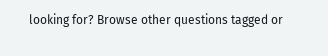looking for? Browse other questions tagged or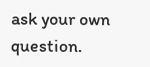ask your own question.